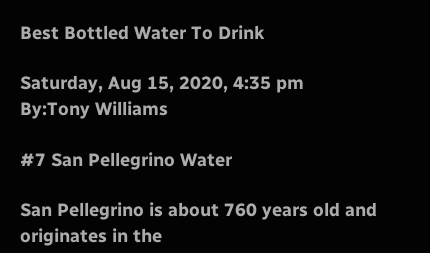Best Bottled Water To Drink

Saturday, Aug 15, 2020, 4:35 pm
By:Tony Williams

#7 San Pellegrino Water

San Pellegrino is about 760 years old and originates in the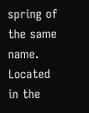spring of the same name. Located in the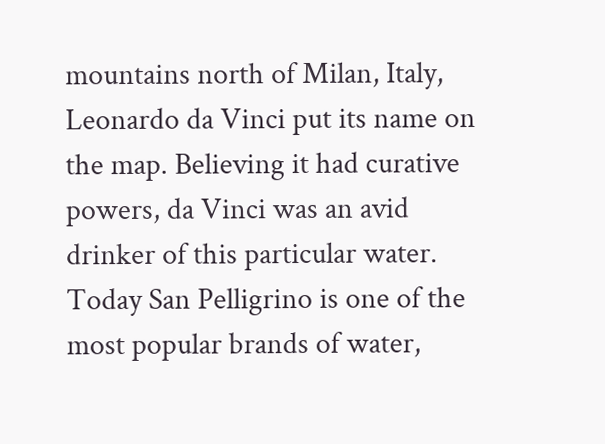mountains north of Milan, Italy, Leonardo da Vinci put its name on the map. Believing it had curative powers, da Vinci was an avid drinker of this particular water. Today San Pelligrino is one of the most popular brands of water,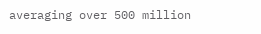averaging over 500 million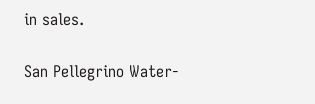in sales.

San Pellegrino Water-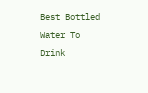Best Bottled Water To Drink